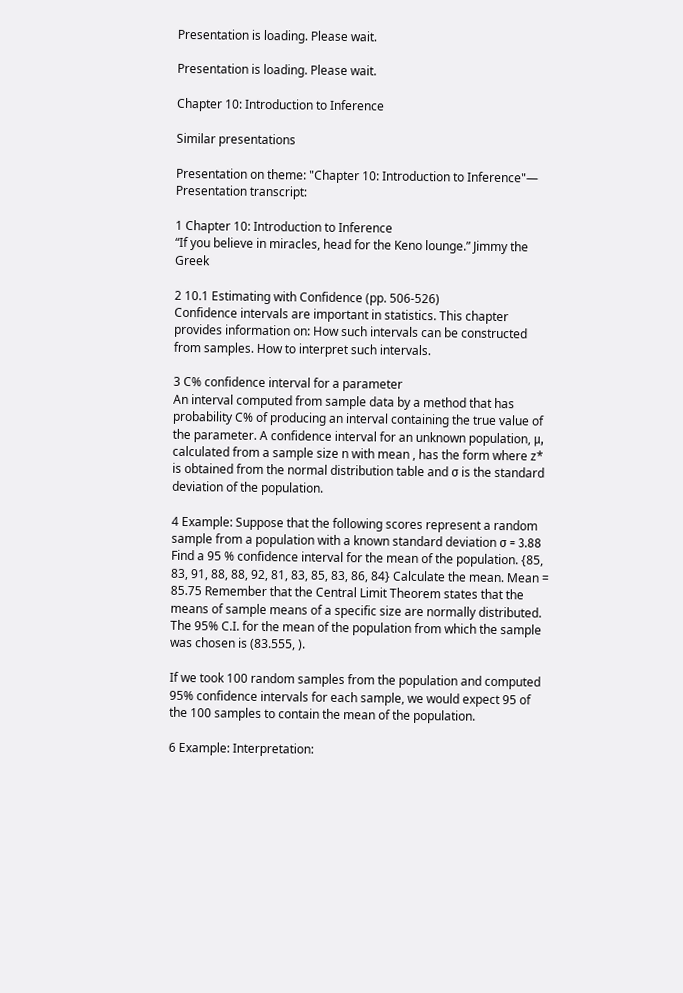Presentation is loading. Please wait.

Presentation is loading. Please wait.

Chapter 10: Introduction to Inference

Similar presentations

Presentation on theme: "Chapter 10: Introduction to Inference"— Presentation transcript:

1 Chapter 10: Introduction to Inference
“If you believe in miracles, head for the Keno lounge.” Jimmy the Greek

2 10.1 Estimating with Confidence (pp. 506-526)
Confidence intervals are important in statistics. This chapter provides information on: How such intervals can be constructed from samples. How to interpret such intervals.

3 C% confidence interval for a parameter
An interval computed from sample data by a method that has probability C% of producing an interval containing the true value of the parameter. A confidence interval for an unknown population, μ, calculated from a sample size n with mean , has the form where z* is obtained from the normal distribution table and σ is the standard deviation of the population.

4 Example: Suppose that the following scores represent a random sample from a population with a known standard deviation σ = 3.88 Find a 95 % confidence interval for the mean of the population. {85, 83, 91, 88, 88, 92, 81, 83, 85, 83, 86, 84} Calculate the mean. Mean = 85.75 Remember that the Central Limit Theorem states that the means of sample means of a specific size are normally distributed. The 95% C.I. for the mean of the population from which the sample was chosen is (83.555, ).

If we took 100 random samples from the population and computed 95% confidence intervals for each sample, we would expect 95 of the 100 samples to contain the mean of the population.

6 Example: Interpretation: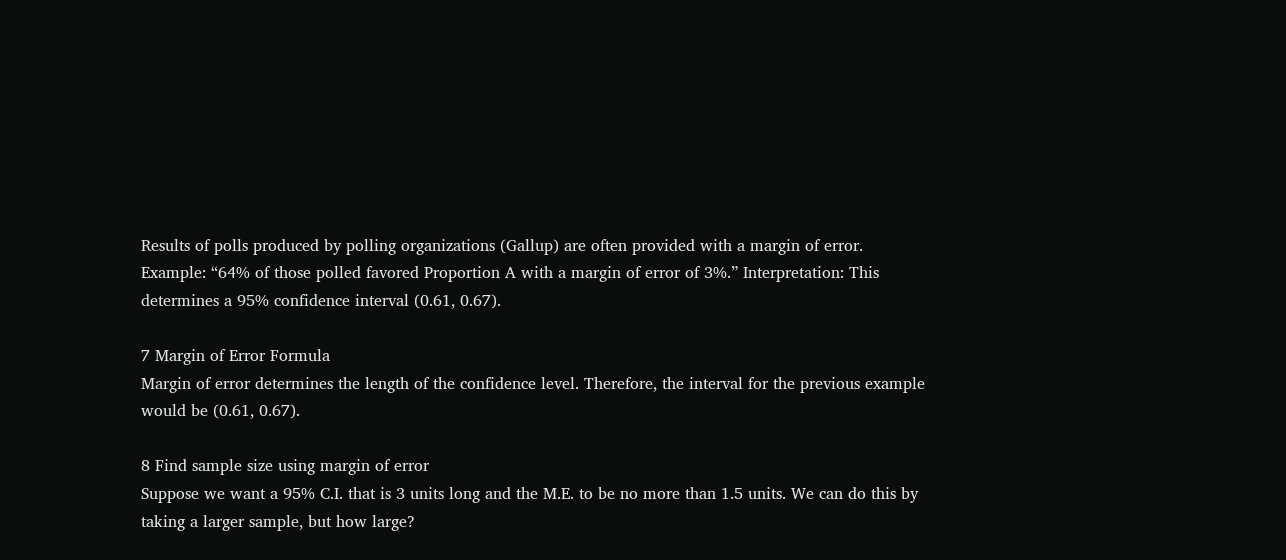Results of polls produced by polling organizations (Gallup) are often provided with a margin of error. Example: “64% of those polled favored Proportion A with a margin of error of 3%.” Interpretation: This determines a 95% confidence interval (0.61, 0.67).

7 Margin of Error Formula
Margin of error determines the length of the confidence level. Therefore, the interval for the previous example would be (0.61, 0.67).

8 Find sample size using margin of error
Suppose we want a 95% C.I. that is 3 units long and the M.E. to be no more than 1.5 units. We can do this by taking a larger sample, but how large?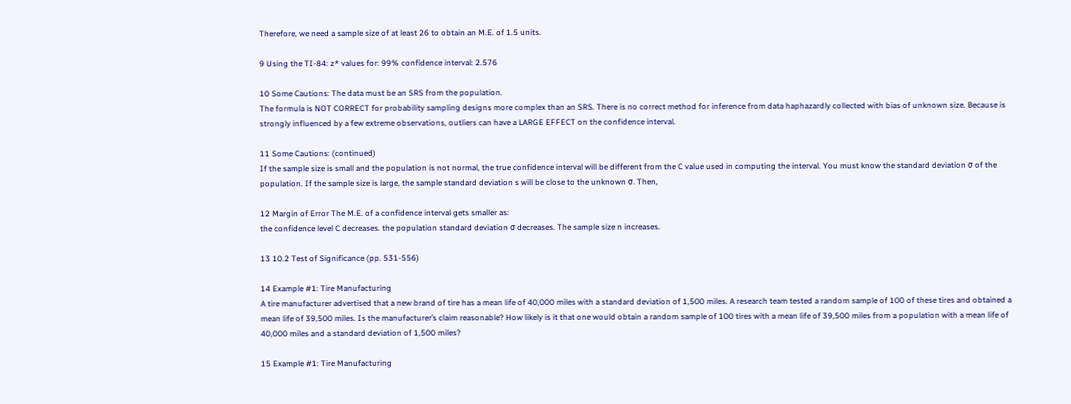Therefore, we need a sample size of at least 26 to obtain an M.E. of 1.5 units.

9 Using the TI-84: z* values for: 99% confidence interval: 2.576

10 Some Cautions: The data must be an SRS from the population.
The formula is NOT CORRECT for probability sampling designs more complex than an SRS. There is no correct method for inference from data haphazardly collected with bias of unknown size. Because is strongly influenced by a few extreme observations, outliers can have a LARGE EFFECT on the confidence interval.

11 Some Cautions: (continued)
If the sample size is small and the population is not normal, the true confidence interval will be different from the C value used in computing the interval. You must know the standard deviation σ of the population. If the sample size is large, the sample standard deviation s will be close to the unknown σ. Then,

12 Margin of Error The M.E. of a confidence interval gets smaller as:
the confidence level C decreases. the population standard deviation σ decreases. The sample size n increases.

13 10.2 Test of Significance (pp. 531-556)

14 Example #1: Tire Manufacturing
A tire manufacturer advertised that a new brand of tire has a mean life of 40,000 miles with a standard deviation of 1,500 miles. A research team tested a random sample of 100 of these tires and obtained a mean life of 39,500 miles. Is the manufacturer’s claim reasonable? How likely is it that one would obtain a random sample of 100 tires with a mean life of 39,500 miles from a population with a mean life of 40,000 miles and a standard deviation of 1,500 miles?

15 Example #1: Tire Manufacturing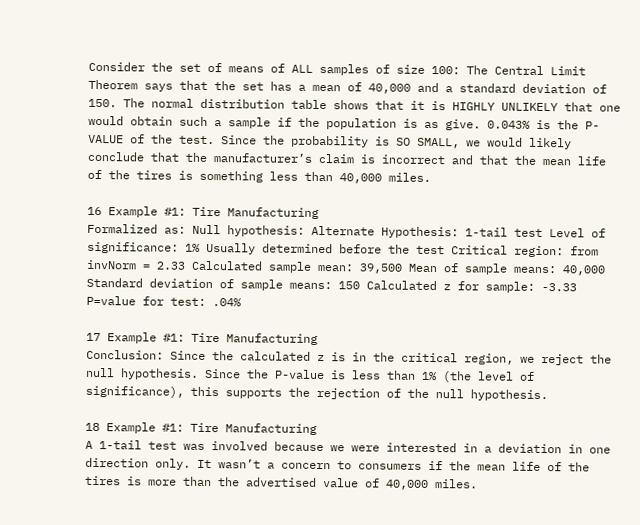Consider the set of means of ALL samples of size 100: The Central Limit Theorem says that the set has a mean of 40,000 and a standard deviation of 150. The normal distribution table shows that it is HIGHLY UNLIKELY that one would obtain such a sample if the population is as give. 0.043% is the P-VALUE of the test. Since the probability is SO SMALL, we would likely conclude that the manufacturer’s claim is incorrect and that the mean life of the tires is something less than 40,000 miles.

16 Example #1: Tire Manufacturing
Formalized as: Null hypothesis: Alternate Hypothesis: 1-tail test Level of significance: 1% Usually determined before the test Critical region: from invNorm = 2.33 Calculated sample mean: 39,500 Mean of sample means: 40,000 Standard deviation of sample means: 150 Calculated z for sample: -3.33 P=value for test: .04%

17 Example #1: Tire Manufacturing
Conclusion: Since the calculated z is in the critical region, we reject the null hypothesis. Since the P-value is less than 1% (the level of significance), this supports the rejection of the null hypothesis.

18 Example #1: Tire Manufacturing
A 1-tail test was involved because we were interested in a deviation in one direction only. It wasn’t a concern to consumers if the mean life of the tires is more than the advertised value of 40,000 miles.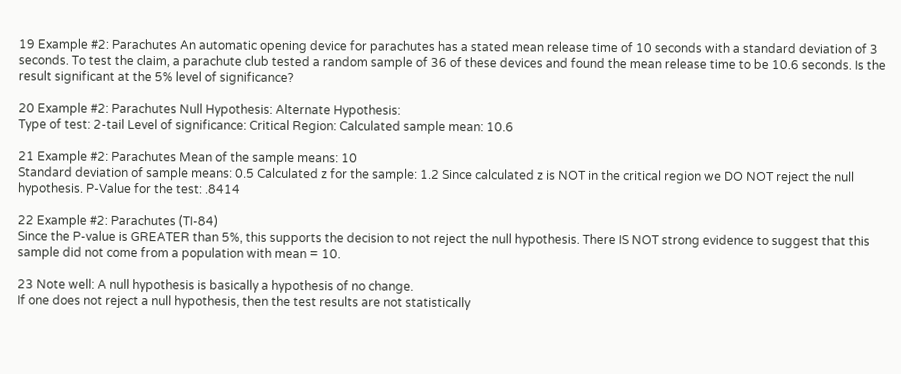19 Example #2: Parachutes An automatic opening device for parachutes has a stated mean release time of 10 seconds with a standard deviation of 3 seconds. To test the claim, a parachute club tested a random sample of 36 of these devices and found the mean release time to be 10.6 seconds. Is the result significant at the 5% level of significance?

20 Example #2: Parachutes Null Hypothesis: Alternate Hypothesis:
Type of test: 2-tail Level of significance: Critical Region: Calculated sample mean: 10.6

21 Example #2: Parachutes Mean of the sample means: 10
Standard deviation of sample means: 0.5 Calculated z for the sample: 1.2 Since calculated z is NOT in the critical region we DO NOT reject the null hypothesis. P-Value for the test: .8414

22 Example #2: Parachutes (TI-84)
Since the P-value is GREATER than 5%, this supports the decision to not reject the null hypothesis. There IS NOT strong evidence to suggest that this sample did not come from a population with mean = 10.

23 Note well: A null hypothesis is basically a hypothesis of no change.
If one does not reject a null hypothesis, then the test results are not statistically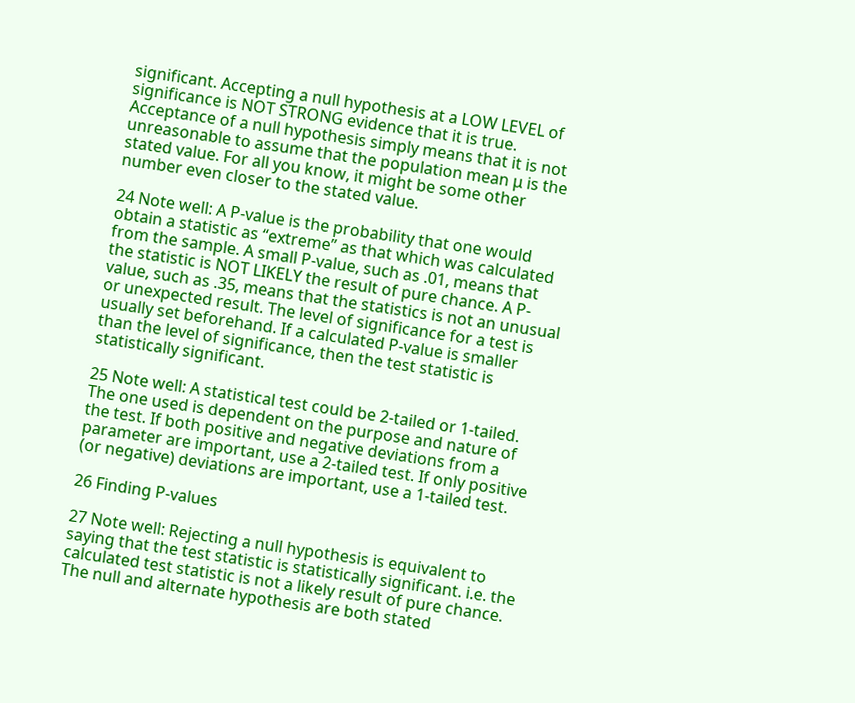significant. Accepting a null hypothesis at a LOW LEVEL of significance is NOT STRONG evidence that it is true. Acceptance of a null hypothesis simply means that it is not unreasonable to assume that the population mean μ is the stated value. For all you know, it might be some other number even closer to the stated value.

24 Note well: A P-value is the probability that one would obtain a statistic as “extreme” as that which was calculated from the sample. A small P-value, such as .01, means that the statistic is NOT LIKELY the result of pure chance. A P-value, such as .35, means that the statistics is not an unusual or unexpected result. The level of significance for a test is usually set beforehand. If a calculated P-value is smaller than the level of significance, then the test statistic is statistically significant.

25 Note well: A statistical test could be 2-tailed or 1-tailed.
The one used is dependent on the purpose and nature of the test. If both positive and negative deviations from a parameter are important, use a 2-tailed test. If only positive (or negative) deviations are important, use a 1-tailed test.

26 Finding P-values

27 Note well: Rejecting a null hypothesis is equivalent to saying that the test statistic is statistically significant. i.e. the calculated test statistic is not a likely result of pure chance. The null and alternate hypothesis are both stated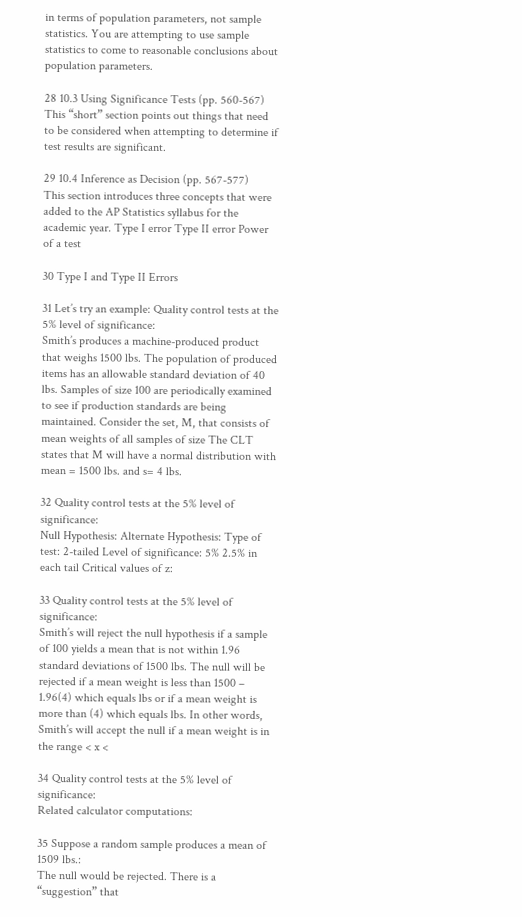in terms of population parameters, not sample statistics. You are attempting to use sample statistics to come to reasonable conclusions about population parameters.

28 10.3 Using Significance Tests (pp. 560-567)
This “short” section points out things that need to be considered when attempting to determine if test results are significant.

29 10.4 Inference as Decision (pp. 567-577)
This section introduces three concepts that were added to the AP Statistics syllabus for the academic year. Type I error Type II error Power of a test

30 Type I and Type II Errors

31 Let’s try an example: Quality control tests at the 5% level of significance:
Smith’s produces a machine-produced product that weighs 1500 lbs. The population of produced items has an allowable standard deviation of 40 lbs. Samples of size 100 are periodically examined to see if production standards are being maintained. Consider the set, M, that consists of mean weights of all samples of size The CLT states that M will have a normal distribution with mean = 1500 lbs. and s= 4 lbs.

32 Quality control tests at the 5% level of significance:
Null Hypothesis: Alternate Hypothesis: Type of test: 2-tailed Level of significance: 5% 2.5% in each tail Critical values of z:

33 Quality control tests at the 5% level of significance:
Smith’s will reject the null hypothesis if a sample of 100 yields a mean that is not within 1.96 standard deviations of 1500 lbs. The null will be rejected if a mean weight is less than 1500 – 1.96(4) which equals lbs or if a mean weight is more than (4) which equals lbs. In other words, Smith’s will accept the null if a mean weight is in the range < x <

34 Quality control tests at the 5% level of significance:
Related calculator computations:

35 Suppose a random sample produces a mean of 1509 lbs.:
The null would be rejected. There is a “suggestion” that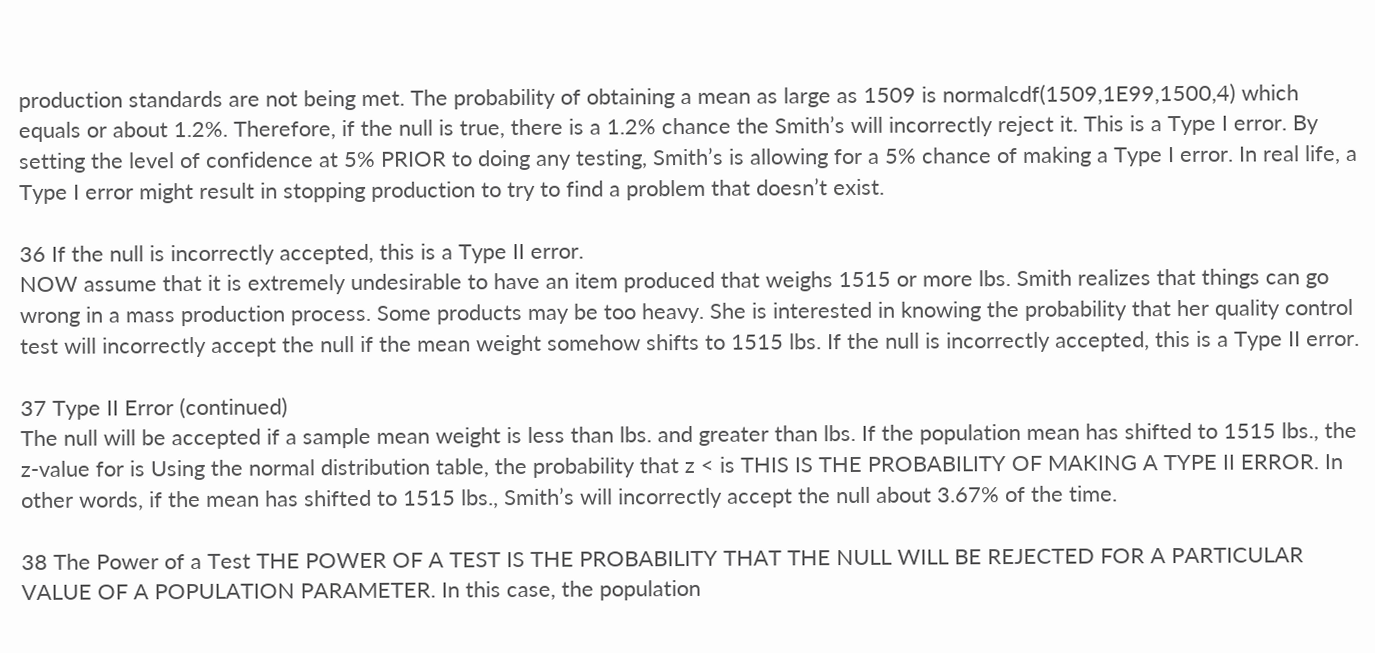production standards are not being met. The probability of obtaining a mean as large as 1509 is normalcdf(1509,1E99,1500,4) which equals or about 1.2%. Therefore, if the null is true, there is a 1.2% chance the Smith’s will incorrectly reject it. This is a Type I error. By setting the level of confidence at 5% PRIOR to doing any testing, Smith’s is allowing for a 5% chance of making a Type I error. In real life, a Type I error might result in stopping production to try to find a problem that doesn’t exist.

36 If the null is incorrectly accepted, this is a Type II error.
NOW assume that it is extremely undesirable to have an item produced that weighs 1515 or more lbs. Smith realizes that things can go wrong in a mass production process. Some products may be too heavy. She is interested in knowing the probability that her quality control test will incorrectly accept the null if the mean weight somehow shifts to 1515 lbs. If the null is incorrectly accepted, this is a Type II error.

37 Type II Error (continued)
The null will be accepted if a sample mean weight is less than lbs. and greater than lbs. If the population mean has shifted to 1515 lbs., the z-value for is Using the normal distribution table, the probability that z < is THIS IS THE PROBABILITY OF MAKING A TYPE II ERROR. In other words, if the mean has shifted to 1515 lbs., Smith’s will incorrectly accept the null about 3.67% of the time.

38 The Power of a Test THE POWER OF A TEST IS THE PROBABILITY THAT THE NULL WILL BE REJECTED FOR A PARTICULAR VALUE OF A POPULATION PARAMETER. In this case, the population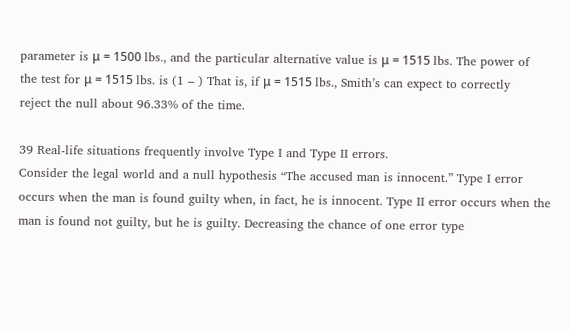parameter is μ = 1500 lbs., and the particular alternative value is μ = 1515 lbs. The power of the test for μ = 1515 lbs. is (1 – ) That is, if μ = 1515 lbs., Smith’s can expect to correctly reject the null about 96.33% of the time.

39 Real-life situations frequently involve Type I and Type II errors.
Consider the legal world and a null hypothesis “The accused man is innocent.” Type I error occurs when the man is found guilty when, in fact, he is innocent. Type II error occurs when the man is found not guilty, but he is guilty. Decreasing the chance of one error type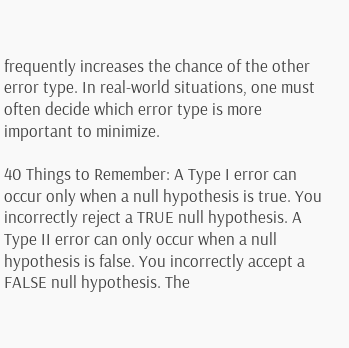frequently increases the chance of the other error type. In real-world situations, one must often decide which error type is more important to minimize.

40 Things to Remember: A Type I error can occur only when a null hypothesis is true. You incorrectly reject a TRUE null hypothesis. A Type II error can only occur when a null hypothesis is false. You incorrectly accept a FALSE null hypothesis. The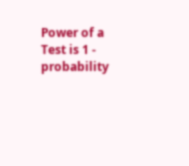Power of a Test is 1 - probability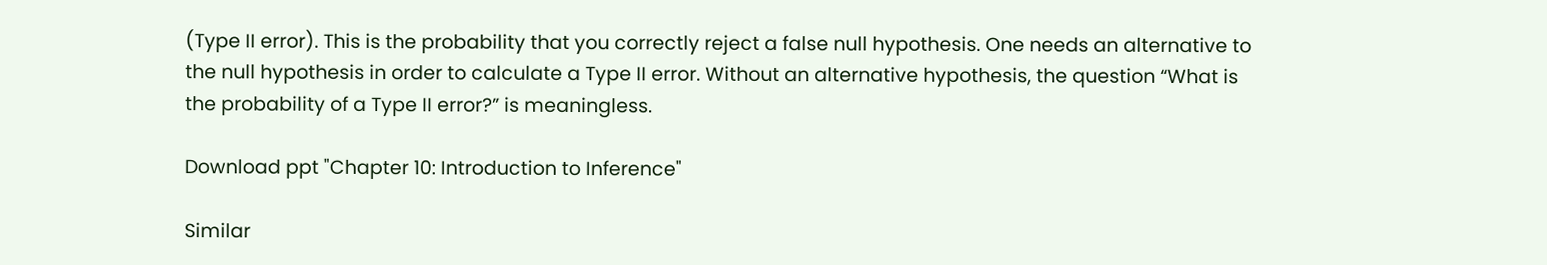(Type II error). This is the probability that you correctly reject a false null hypothesis. One needs an alternative to the null hypothesis in order to calculate a Type II error. Without an alternative hypothesis, the question “What is the probability of a Type II error?” is meaningless.

Download ppt "Chapter 10: Introduction to Inference"

Similar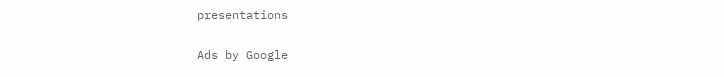presentations

Ads by Google